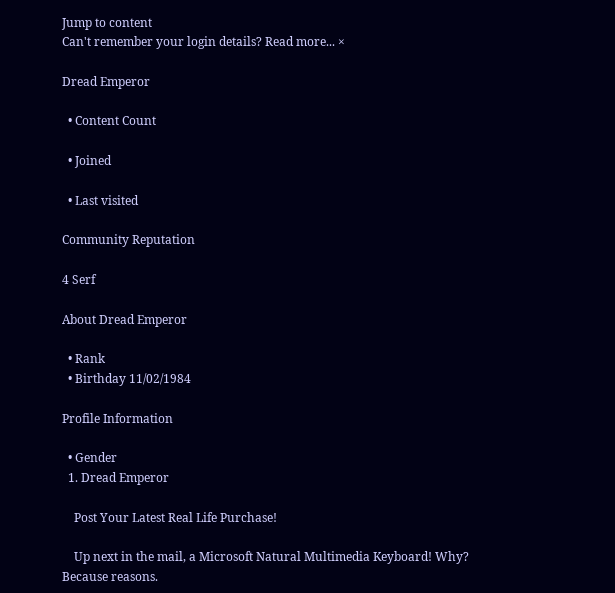Jump to content
Can't remember your login details? Read more... ×

Dread Emperor

  • Content Count

  • Joined

  • Last visited

Community Reputation

4 Serf

About Dread Emperor

  • Rank
  • Birthday 11/02/1984

Profile Information

  • Gender
  1. Dread Emperor

    Post Your Latest Real Life Purchase!

    Up next in the mail, a Microsoft Natural Multimedia Keyboard! Why? Because reasons.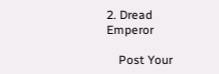2. Dread Emperor

    Post Your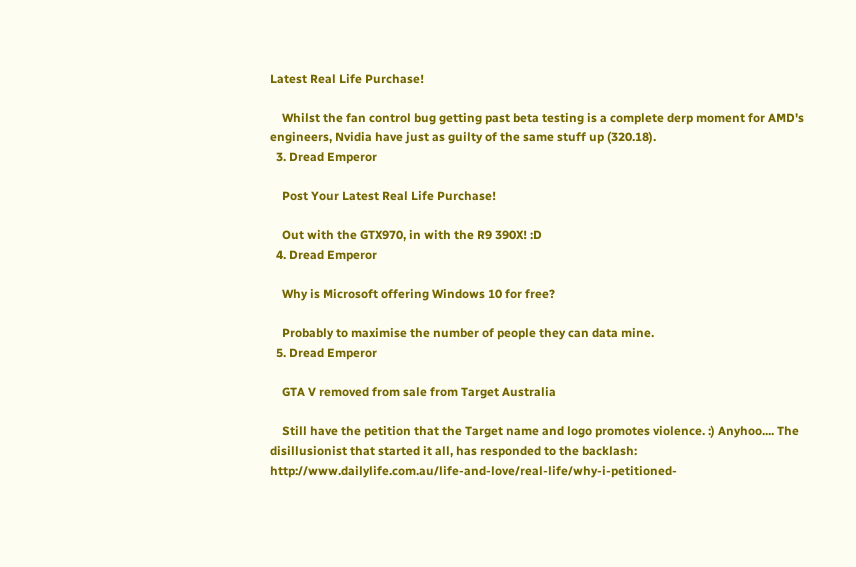Latest Real Life Purchase!

    Whilst the fan control bug getting past beta testing is a complete derp moment for AMD's engineers, Nvidia have just as guilty of the same stuff up (320.18).
  3. Dread Emperor

    Post Your Latest Real Life Purchase!

    Out with the GTX970, in with the R9 390X! :D
  4. Dread Emperor

    Why is Microsoft offering Windows 10 for free?

    Probably to maximise the number of people they can data mine.
  5. Dread Emperor

    GTA V removed from sale from Target Australia

    Still have the petition that the Target name and logo promotes violence. :) Anyhoo.... The disillusionist that started it all, has responded to the backlash: http://www.dailylife.com.au/life-and-love/real-life/why-i-petitioned-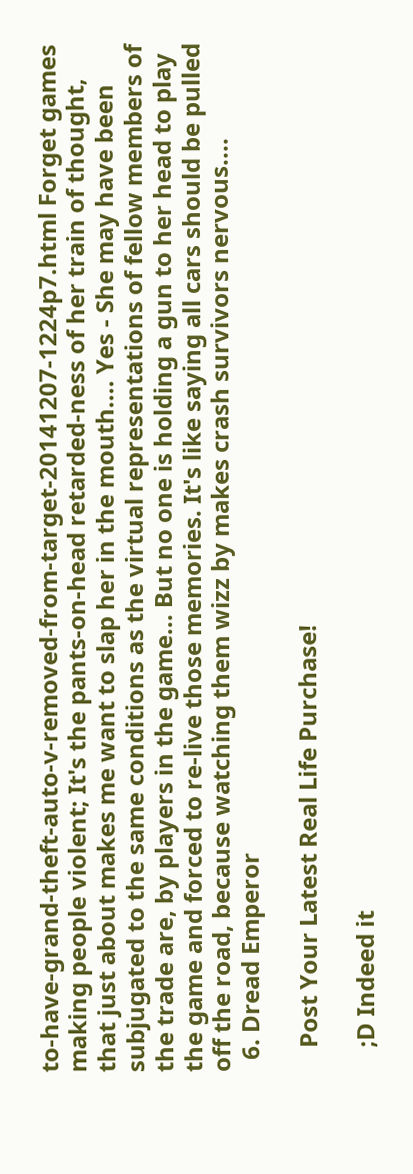to-have-grand-theft-auto-v-removed-from-target-20141207-1224p7.html Forget games making people violent; It's the pants-on-head retarded-ness of her train of thought, that just about makes me want to slap her in the mouth.... Yes - She may have been subjugated to the same conditions as the virtual representations of fellow members of the trade are, by players in the game... But no one is holding a gun to her head to play the game and forced to re-live those memories. It's like saying all cars should be pulled off the road, because watching them wizz by makes crash survivors nervous....
  6. Dread Emperor

    Post Your Latest Real Life Purchase!

    ;D Indeed it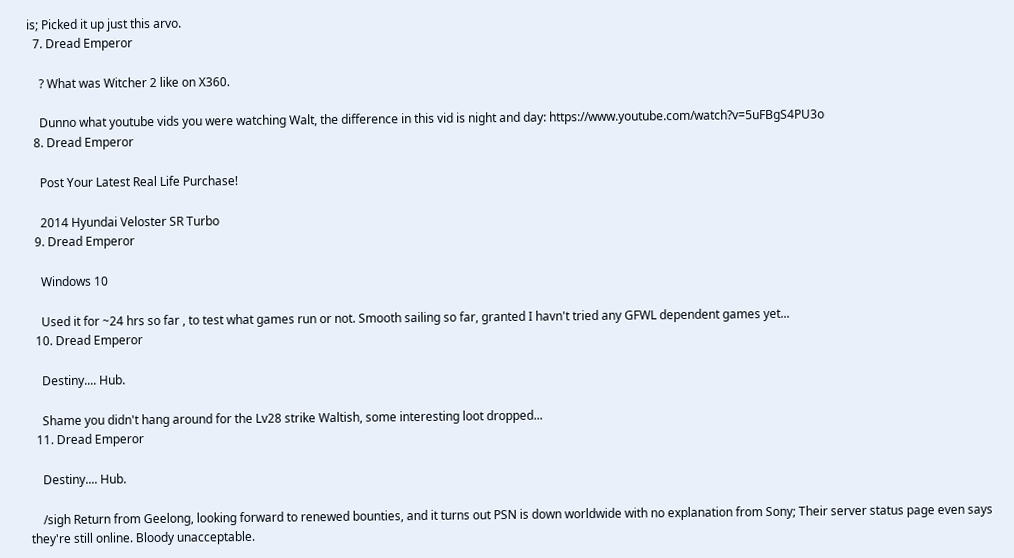is; Picked it up just this arvo.
  7. Dread Emperor

    ? What was Witcher 2 like on X360.

    Dunno what youtube vids you were watching Walt, the difference in this vid is night and day: https://www.youtube.com/watch?v=5uFBgS4PU3o
  8. Dread Emperor

    Post Your Latest Real Life Purchase!

    2014 Hyundai Veloster SR Turbo
  9. Dread Emperor

    Windows 10

    Used it for ~24 hrs so far , to test what games run or not. Smooth sailing so far, granted I havn't tried any GFWL dependent games yet...
  10. Dread Emperor

    Destiny.... Hub.

    Shame you didn't hang around for the Lv28 strike Waltish, some interesting loot dropped...
  11. Dread Emperor

    Destiny.... Hub.

    /sigh Return from Geelong, looking forward to renewed bounties, and it turns out PSN is down worldwide with no explanation from Sony; Their server status page even says they're still online. Bloody unacceptable.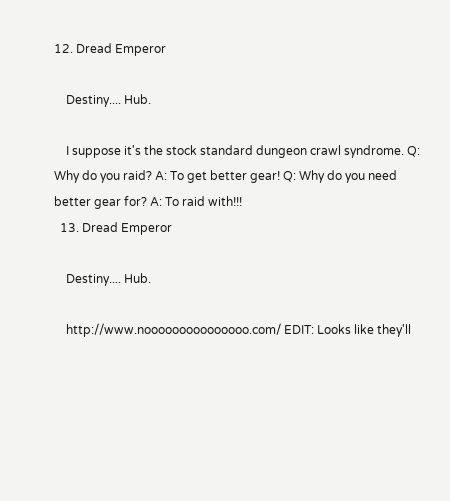12. Dread Emperor

    Destiny.... Hub.

    I suppose it's the stock standard dungeon crawl syndrome. Q: Why do you raid? A: To get better gear! Q: Why do you need better gear for? A: To raid with!!!
  13. Dread Emperor

    Destiny.... Hub.

    http://www.nooooooooooooooo.com/ EDIT: Looks like they'll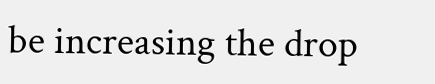be increasing the drop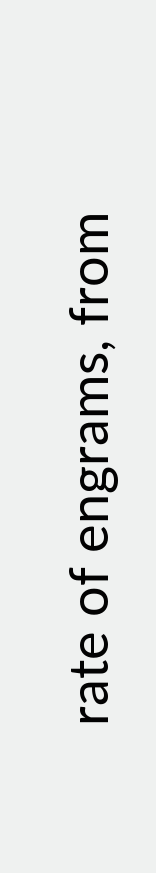rate of engrams, from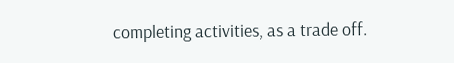completing activities, as a trade off.